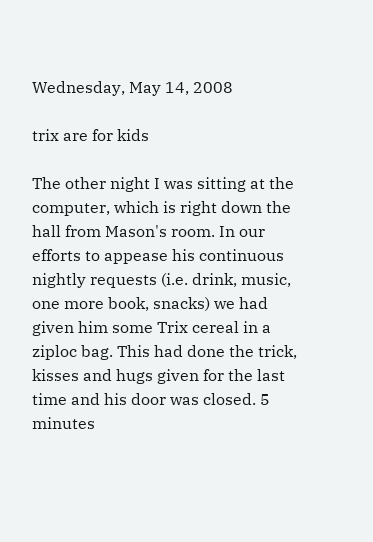Wednesday, May 14, 2008

trix are for kids

The other night I was sitting at the computer, which is right down the hall from Mason's room. In our efforts to appease his continuous nightly requests (i.e. drink, music, one more book, snacks) we had given him some Trix cereal in a ziploc bag. This had done the trick, kisses and hugs given for the last time and his door was closed. 5 minutes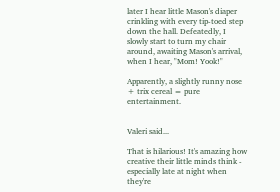later I hear little Mason's diaper crinkling with every tip-toed step down the hall. Defeatedly, I slowly start to turn my chair around, awaiting Mason's arrival, when I hear, "Mom! Yook!"

Apparently, a slightly runny nose + trix cereal = pure entertainment.


Valeri said...

That is hilarious! It's amazing how creative their little minds think - especially late at night when they're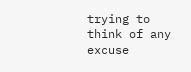trying to think of any excuse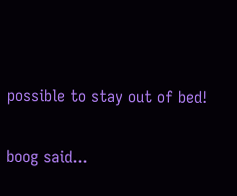possible to stay out of bed!

boog said...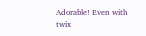Adorable! Even with twix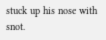stuck up his nose with snot.